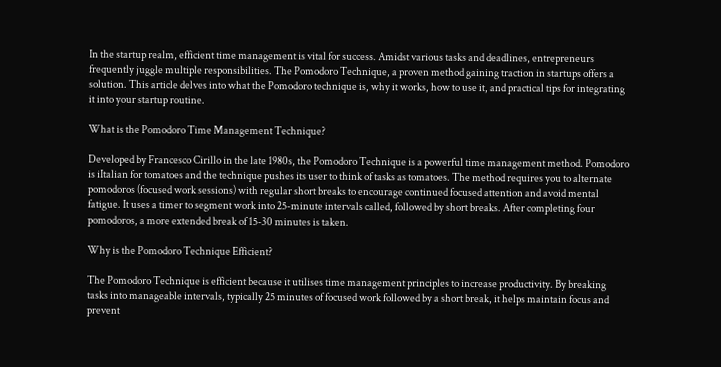In the startup realm, efficient time management is vital for success. Amidst various tasks and deadlines, entrepreneurs frequently juggle multiple responsibilities. The Pomodoro Technique, a proven method gaining traction in startups offers a solution. This article delves into what the Pomodoro technique is, why it works, how to use it, and practical tips for integrating it into your startup routine.

What is the Pomodoro Time Management Technique?

Developed by Francesco Cirillo in the late 1980s, the Pomodoro Technique is a powerful time management method. Pomodoro is iItalian for tomatoes and the technique pushes its user to think of tasks as tomatoes. The method requires you to alternate pomodoros (focused work sessions) with regular short breaks to encourage continued focused attention and avoid mental fatigue. It uses a timer to segment work into 25-minute intervals called, followed by short breaks. After completing four pomodoros, a more extended break of 15-30 minutes is taken.

Why is the Pomodoro Technique Efficient?

The Pomodoro Technique is efficient because it utilises time management principles to increase productivity. By breaking tasks into manageable intervals, typically 25 minutes of focused work followed by a short break, it helps maintain focus and prevent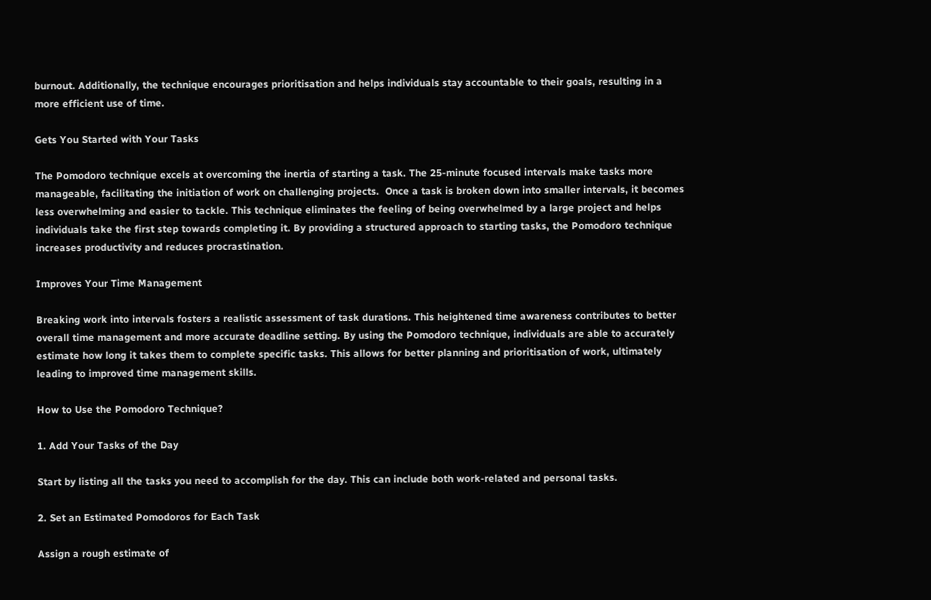burnout. Additionally, the technique encourages prioritisation and helps individuals stay accountable to their goals, resulting in a more efficient use of time.

Gets You Started with Your Tasks

The Pomodoro technique excels at overcoming the inertia of starting a task. The 25-minute focused intervals make tasks more manageable, facilitating the initiation of work on challenging projects.  Once a task is broken down into smaller intervals, it becomes less overwhelming and easier to tackle. This technique eliminates the feeling of being overwhelmed by a large project and helps individuals take the first step towards completing it. By providing a structured approach to starting tasks, the Pomodoro technique increases productivity and reduces procrastination.

Improves Your Time Management

Breaking work into intervals fosters a realistic assessment of task durations. This heightened time awareness contributes to better overall time management and more accurate deadline setting. By using the Pomodoro technique, individuals are able to accurately estimate how long it takes them to complete specific tasks. This allows for better planning and prioritisation of work, ultimately leading to improved time management skills.

How to Use the Pomodoro Technique?

1. Add Your Tasks of the Day

Start by listing all the tasks you need to accomplish for the day. This can include both work-related and personal tasks.

2. Set an Estimated Pomodoros for Each Task

Assign a rough estimate of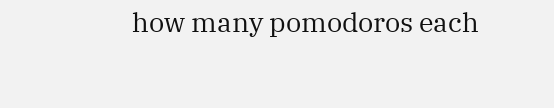how many pomodoros each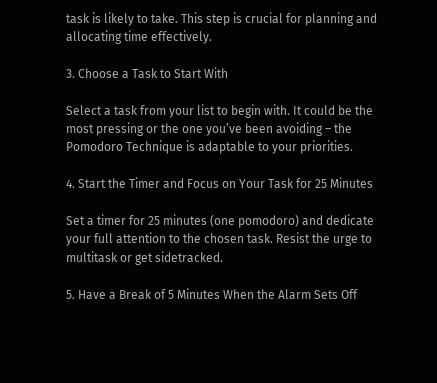task is likely to take. This step is crucial for planning and allocating time effectively.

3. Choose a Task to Start With

Select a task from your list to begin with. It could be the most pressing or the one you’ve been avoiding – the Pomodoro Technique is adaptable to your priorities.

4. Start the Timer and Focus on Your Task for 25 Minutes

Set a timer for 25 minutes (one pomodoro) and dedicate your full attention to the chosen task. Resist the urge to multitask or get sidetracked.

5. Have a Break of 5 Minutes When the Alarm Sets Off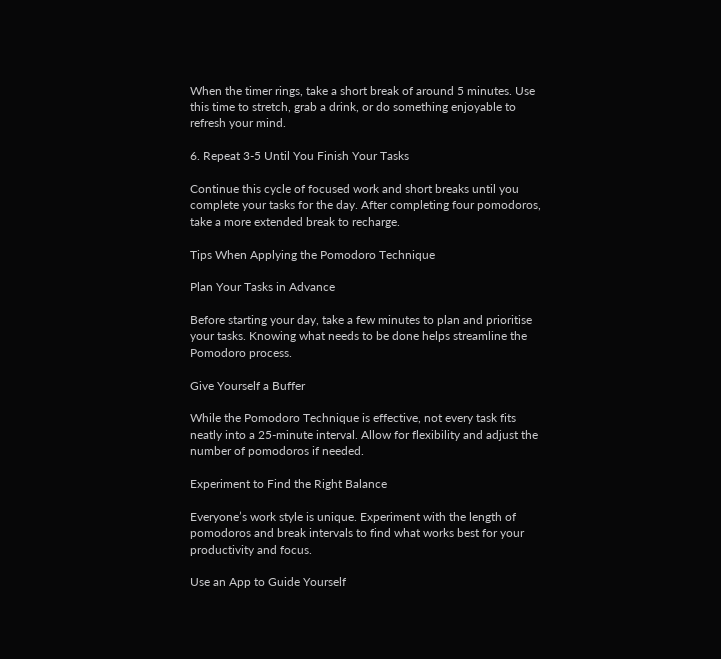When the timer rings, take a short break of around 5 minutes. Use this time to stretch, grab a drink, or do something enjoyable to refresh your mind.

6. Repeat 3-5 Until You Finish Your Tasks

Continue this cycle of focused work and short breaks until you complete your tasks for the day. After completing four pomodoros, take a more extended break to recharge.

Tips When Applying the Pomodoro Technique

Plan Your Tasks in Advance

Before starting your day, take a few minutes to plan and prioritise your tasks. Knowing what needs to be done helps streamline the Pomodoro process.

Give Yourself a Buffer

While the Pomodoro Technique is effective, not every task fits neatly into a 25-minute interval. Allow for flexibility and adjust the number of pomodoros if needed.

Experiment to Find the Right Balance

Everyone’s work style is unique. Experiment with the length of pomodoros and break intervals to find what works best for your productivity and focus.

Use an App to Guide Yourself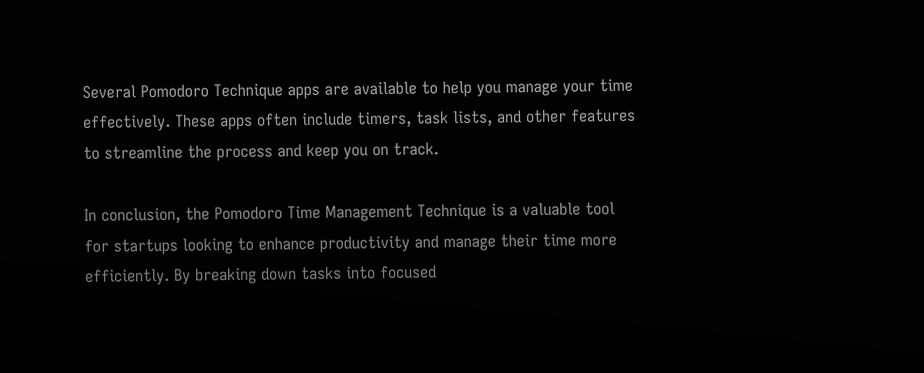Several Pomodoro Technique apps are available to help you manage your time effectively. These apps often include timers, task lists, and other features to streamline the process and keep you on track.

In conclusion, the Pomodoro Time Management Technique is a valuable tool for startups looking to enhance productivity and manage their time more efficiently. By breaking down tasks into focused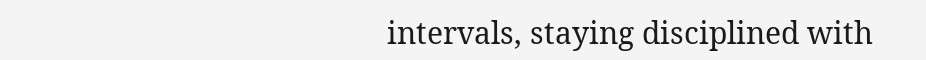intervals, staying disciplined with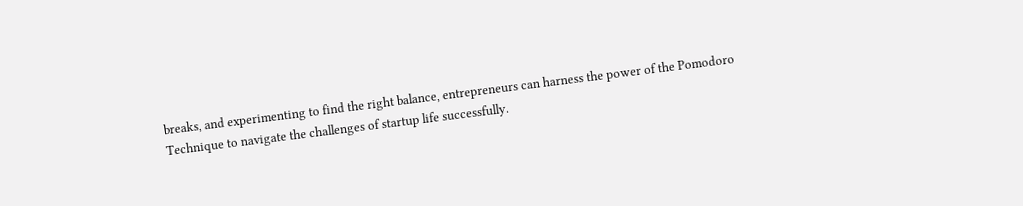breaks, and experimenting to find the right balance, entrepreneurs can harness the power of the Pomodoro Technique to navigate the challenges of startup life successfully.